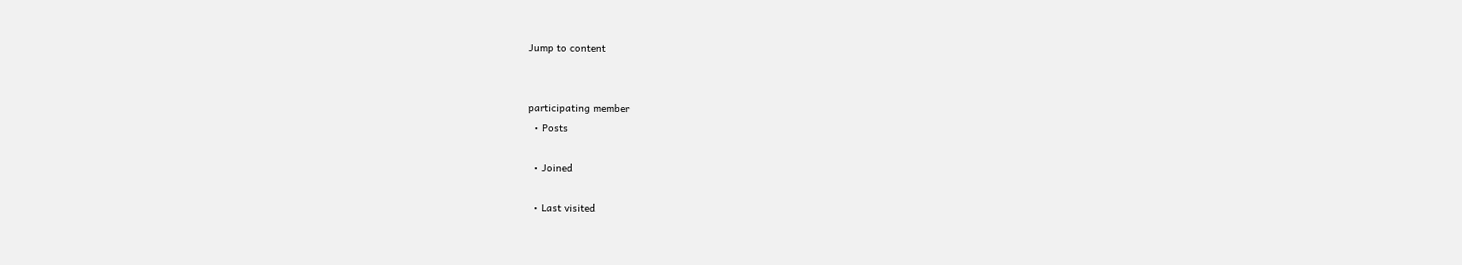Jump to content


participating member
  • Posts

  • Joined

  • Last visited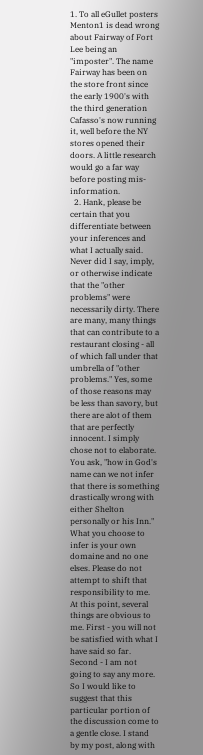1. To all eGullet posters Menton1 is dead wrong about Fairway of Fort Lee being an "imposter". The name Fairway has been on the store front since the early 1900's with the third generation Cafasso's now running it, well before the NY stores opened their doors. A little research would go a far way before posting mis-information.
  2. Hank, please be certain that you differentiate between your inferences and what I actually said. Never did I say, imply, or otherwise indicate that the "other problems" were necessarily dirty. There are many, many things that can contribute to a restaurant closing - all of which fall under that umbrella of "other problems." Yes, some of those reasons may be less than savory, but there are alot of them that are perfectly innocent. I simply chose not to elaborate. You ask, "how in God's name can we not infer that there is something drastically wrong with either Shelton personally or his Inn." What you choose to infer is your own domaine and no one elses. Please do not attempt to shift that responsibility to me. At this point, several things are obvious to me. First - you will not be satisfied with what I have said so far. Second - I am not going to say any more. So I would like to suggest that this particular portion of the discussion come to a gentle close. I stand by my post, along with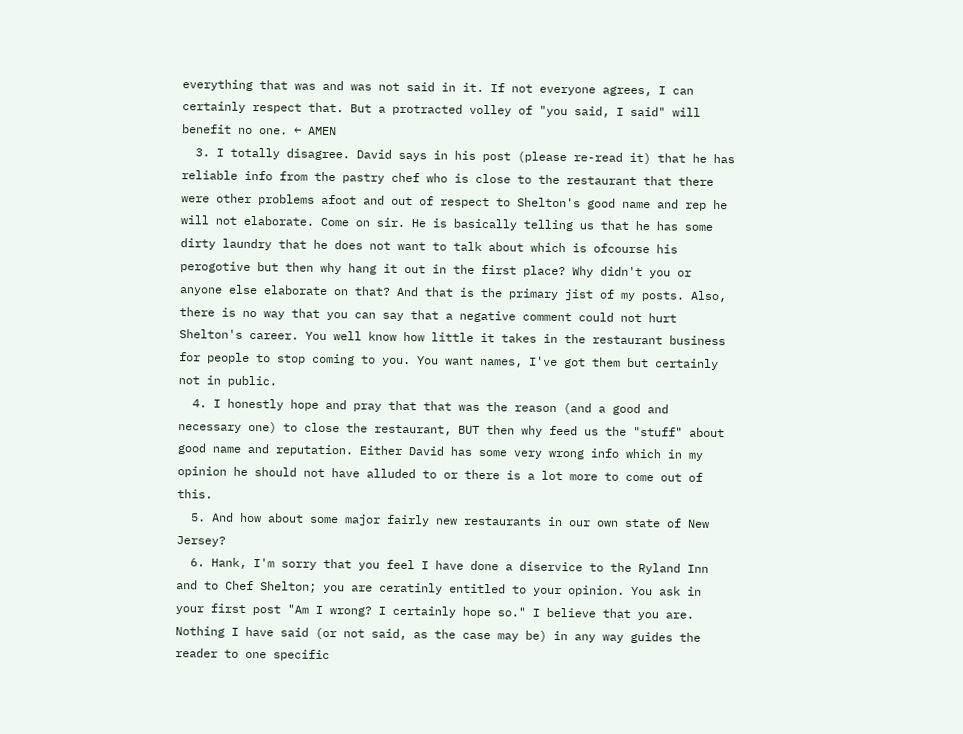everything that was and was not said in it. If not everyone agrees, I can certainly respect that. But a protracted volley of "you said, I said" will benefit no one. ← AMEN
  3. I totally disagree. David says in his post (please re-read it) that he has reliable info from the pastry chef who is close to the restaurant that there were other problems afoot and out of respect to Shelton's good name and rep he will not elaborate. Come on sir. He is basically telling us that he has some dirty laundry that he does not want to talk about which is ofcourse his perogotive but then why hang it out in the first place? Why didn't you or anyone else elaborate on that? And that is the primary jist of my posts. Also, there is no way that you can say that a negative comment could not hurt Shelton's career. You well know how little it takes in the restaurant business for people to stop coming to you. You want names, I've got them but certainly not in public.
  4. I honestly hope and pray that that was the reason (and a good and necessary one) to close the restaurant, BUT then why feed us the "stuff" about good name and reputation. Either David has some very wrong info which in my opinion he should not have alluded to or there is a lot more to come out of this.
  5. And how about some major fairly new restaurants in our own state of New Jersey?
  6. Hank, I'm sorry that you feel I have done a diservice to the Ryland Inn and to Chef Shelton; you are ceratinly entitled to your opinion. You ask in your first post "Am I wrong? I certainly hope so." I believe that you are. Nothing I have said (or not said, as the case may be) in any way guides the reader to one specific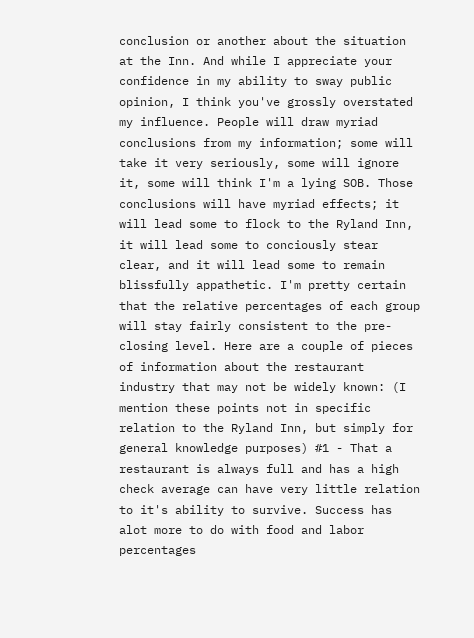conclusion or another about the situation at the Inn. And while I appreciate your confidence in my ability to sway public opinion, I think you've grossly overstated my influence. People will draw myriad conclusions from my information; some will take it very seriously, some will ignore it, some will think I'm a lying SOB. Those conclusions will have myriad effects; it will lead some to flock to the Ryland Inn, it will lead some to conciously stear clear, and it will lead some to remain blissfully appathetic. I'm pretty certain that the relative percentages of each group will stay fairly consistent to the pre-closing level. Here are a couple of pieces of information about the restaurant industry that may not be widely known: (I mention these points not in specific relation to the Ryland Inn, but simply for general knowledge purposes) #1 - That a restaurant is always full and has a high check average can have very little relation to it's ability to survive. Success has alot more to do with food and labor percentages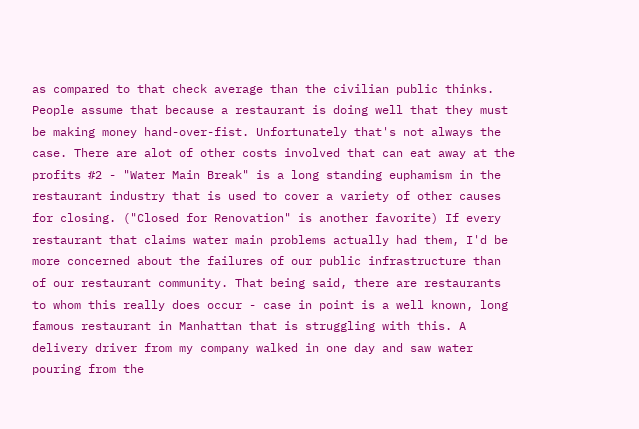as compared to that check average than the civilian public thinks. People assume that because a restaurant is doing well that they must be making money hand-over-fist. Unfortunately that's not always the case. There are alot of other costs involved that can eat away at the profits #2 - "Water Main Break" is a long standing euphamism in the restaurant industry that is used to cover a variety of other causes for closing. ("Closed for Renovation" is another favorite) If every restaurant that claims water main problems actually had them, I'd be more concerned about the failures of our public infrastructure than of our restaurant community. That being said, there are restaurants to whom this really does occur - case in point is a well known, long famous restaurant in Manhattan that is struggling with this. A delivery driver from my company walked in one day and saw water pouring from the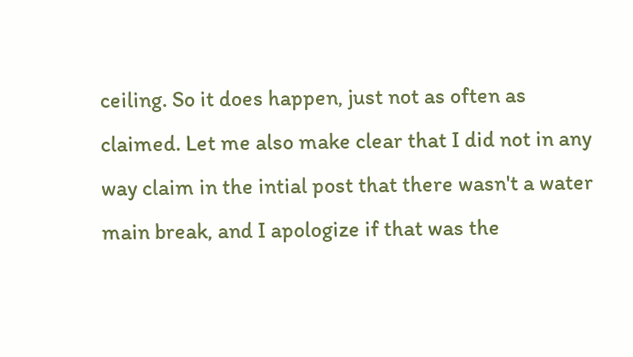ceiling. So it does happen, just not as often as claimed. Let me also make clear that I did not in any way claim in the intial post that there wasn't a water main break, and I apologize if that was the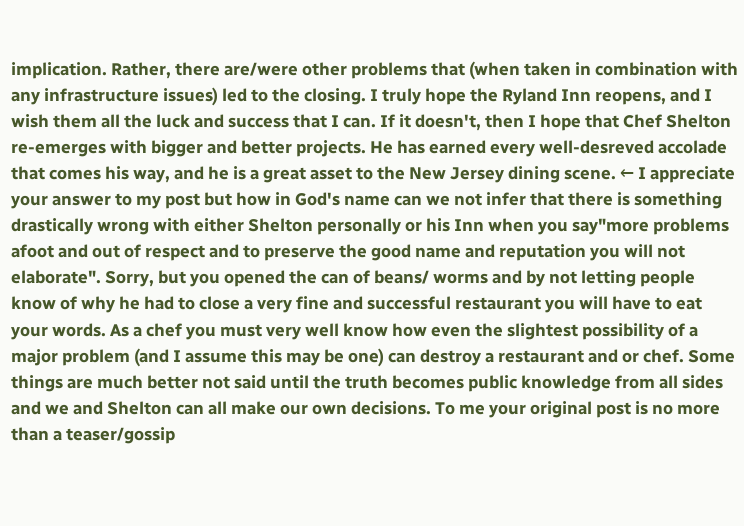implication. Rather, there are/were other problems that (when taken in combination with any infrastructure issues) led to the closing. I truly hope the Ryland Inn reopens, and I wish them all the luck and success that I can. If it doesn't, then I hope that Chef Shelton re-emerges with bigger and better projects. He has earned every well-desreved accolade that comes his way, and he is a great asset to the New Jersey dining scene. ← I appreciate your answer to my post but how in God's name can we not infer that there is something drastically wrong with either Shelton personally or his Inn when you say"more problems afoot and out of respect and to preserve the good name and reputation you will not elaborate". Sorry, but you opened the can of beans/ worms and by not letting people know of why he had to close a very fine and successful restaurant you will have to eat your words. As a chef you must very well know how even the slightest possibility of a major problem (and I assume this may be one) can destroy a restaurant and or chef. Some things are much better not said until the truth becomes public knowledge from all sides and we and Shelton can all make our own decisions. To me your original post is no more than a teaser/gossip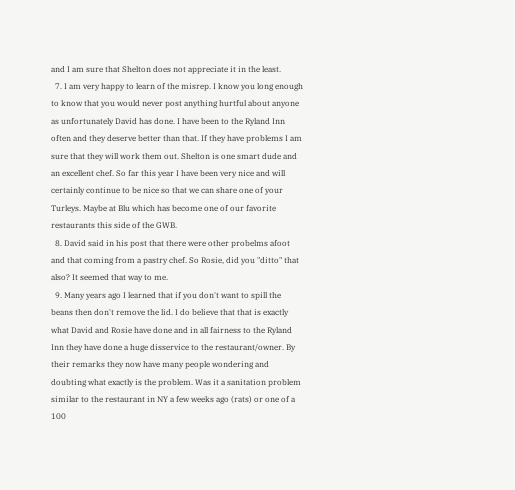and I am sure that Shelton does not appreciate it in the least.
  7. I am very happy to learn of the misrep. I know you long enough to know that you would never post anything hurtful about anyone as unfortunately David has done. I have been to the Ryland Inn often and they deserve better than that. If they have problems I am sure that they will work them out. Shelton is one smart dude and an excellent chef. So far this year I have been very nice and will certainly continue to be nice so that we can share one of your Turleys. Maybe at Blu which has become one of our favorite restaurants this side of the GWB.
  8. David said in his post that there were other probelms afoot and that coming from a pastry chef. So Rosie, did you "ditto" that also? It seemed that way to me.
  9. Many years ago I learned that if you don't want to spill the beans then don't remove the lid. I do believe that that is exactly what David and Rosie have done and in all fairness to the Ryland Inn they have done a huge disservice to the restaurant/owner. By their remarks they now have many people wondering and doubting what exactly is the problem. Was it a sanitation problem similar to the restaurant in NY a few weeks ago (rats) or one of a 100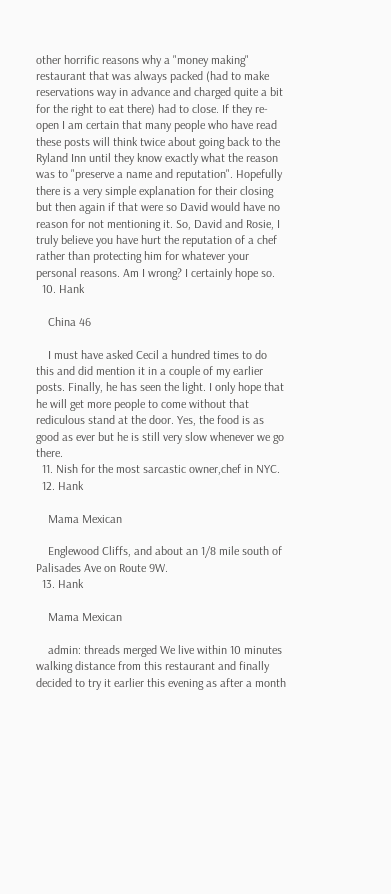other horrific reasons why a "money making" restaurant that was always packed (had to make reservations way in advance and charged quite a bit for the right to eat there) had to close. If they re-open I am certain that many people who have read these posts will think twice about going back to the Ryland Inn until they know exactly what the reason was to "preserve a name and reputation". Hopefully there is a very simple explanation for their closing but then again if that were so David would have no reason for not mentioning it. So, David and Rosie, I truly believe you have hurt the reputation of a chef rather than protecting him for whatever your personal reasons. Am I wrong? I certainly hope so.
  10. Hank

    China 46

    I must have asked Cecil a hundred times to do this and did mention it in a couple of my earlier posts. Finally, he has seen the light. I only hope that he will get more people to come without that rediculous stand at the door. Yes, the food is as good as ever but he is still very slow whenever we go there.
  11. Nish for the most sarcastic owner,chef in NYC.
  12. Hank

    Mama Mexican

    Englewood Cliffs, and about an 1/8 mile south of Palisades Ave on Route 9W.
  13. Hank

    Mama Mexican

    admin: threads merged We live within 10 minutes walking distance from this restaurant and finally decided to try it earlier this evening as after a month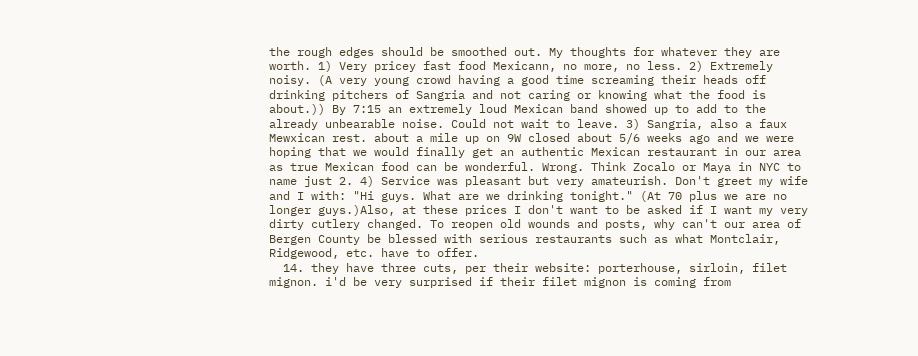the rough edges should be smoothed out. My thoughts for whatever they are worth. 1) Very pricey fast food Mexicann, no more, no less. 2) Extremely noisy. (A very young crowd having a good time screaming their heads off drinking pitchers of Sangria and not caring or knowing what the food is about.)) By 7:15 an extremely loud Mexican band showed up to add to the already unbearable noise. Could not wait to leave. 3) Sangria, also a faux Mewxican rest. about a mile up on 9W closed about 5/6 weeks ago and we were hoping that we would finally get an authentic Mexican restaurant in our area as true Mexican food can be wonderful. Wrong. Think Zocalo or Maya in NYC to name just 2. 4) Service was pleasant but very amateurish. Don't greet my wife and I with: "Hi guys. What are we drinking tonight." (At 70 plus we are no longer guys.)Also, at these prices I don't want to be asked if I want my very dirty cutlery changed. To reopen old wounds and posts, why can't our area of Bergen County be blessed with serious restaurants such as what Montclair, Ridgewood, etc. have to offer.
  14. they have three cuts, per their website: porterhouse, sirloin, filet mignon. i'd be very surprised if their filet mignon is coming from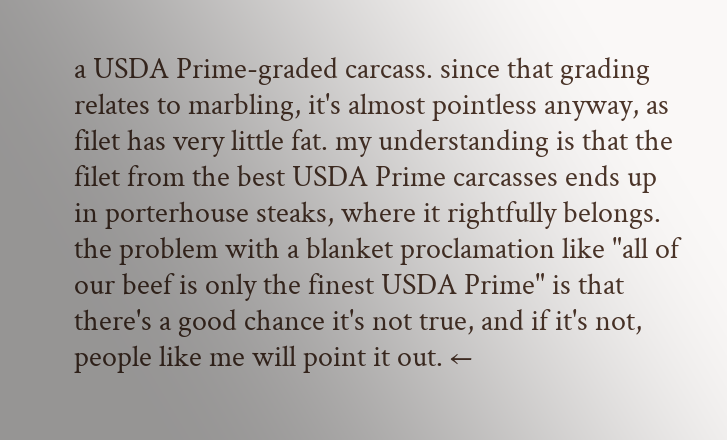a USDA Prime-graded carcass. since that grading relates to marbling, it's almost pointless anyway, as filet has very little fat. my understanding is that the filet from the best USDA Prime carcasses ends up in porterhouse steaks, where it rightfully belongs. the problem with a blanket proclamation like "all of our beef is only the finest USDA Prime" is that there's a good chance it's not true, and if it's not, people like me will point it out. ←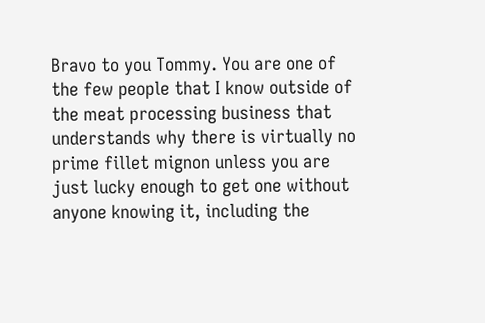Bravo to you Tommy. You are one of the few people that I know outside of the meat processing business that understands why there is virtually no prime fillet mignon unless you are just lucky enough to get one without anyone knowing it, including the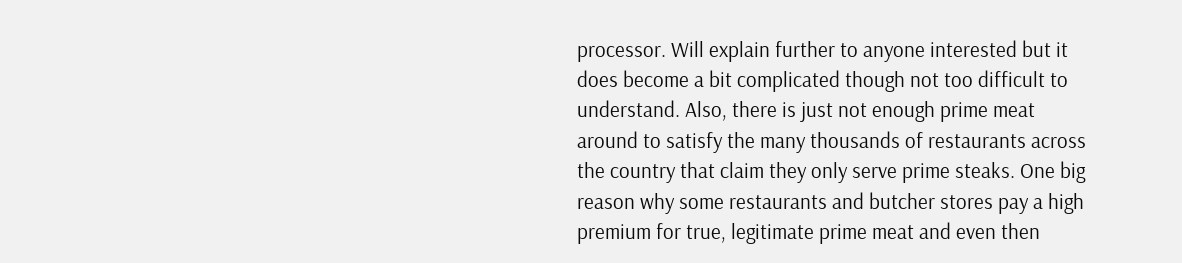processor. Will explain further to anyone interested but it does become a bit complicated though not too difficult to understand. Also, there is just not enough prime meat around to satisfy the many thousands of restaurants across the country that claim they only serve prime steaks. One big reason why some restaurants and butcher stores pay a high premium for true, legitimate prime meat and even then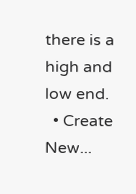there is a high and low end.
  • Create New...